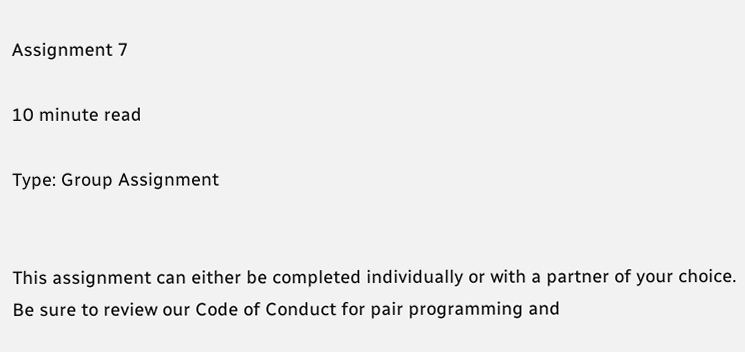Assignment 7

10 minute read

Type: Group Assignment


This assignment can either be completed individually or with a partner of your choice. Be sure to review our Code of Conduct for pair programming and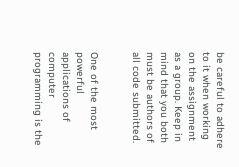be careful to adhere to it when working on the assignment as a group. Keep in mind that you both must be authors of all code submitted.


One of the most powerful applications of computer programming is the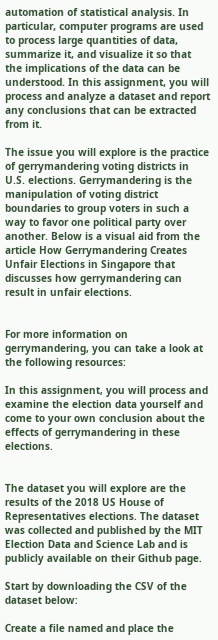automation of statistical analysis. In particular, computer programs are used to process large quantities of data, summarize it, and visualize it so that the implications of the data can be understood. In this assignment, you will process and analyze a dataset and report any conclusions that can be extracted from it.

The issue you will explore is the practice of gerrymandering voting districts in U.S. elections. Gerrymandering is the manipulation of voting district boundaries to group voters in such a way to favor one political party over another. Below is a visual aid from the article How Gerrymandering Creates Unfair Elections in Singapore that discusses how gerrymandering can result in unfair elections.


For more information on gerrymandering, you can take a look at the following resources:

In this assignment, you will process and examine the election data yourself and come to your own conclusion about the effects of gerrymandering in these elections.


The dataset you will explore are the results of the 2018 US House of Representatives elections. The dataset was collected and published by the MIT Election Data and Science Lab and is publicly available on their Github page.

Start by downloading the CSV of the dataset below:

Create a file named and place the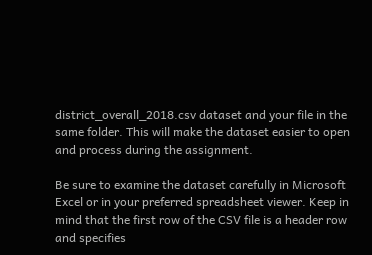district_overall_2018.csv dataset and your file in the same folder. This will make the dataset easier to open and process during the assignment.

Be sure to examine the dataset carefully in Microsoft Excel or in your preferred spreadsheet viewer. Keep in mind that the first row of the CSV file is a header row and specifies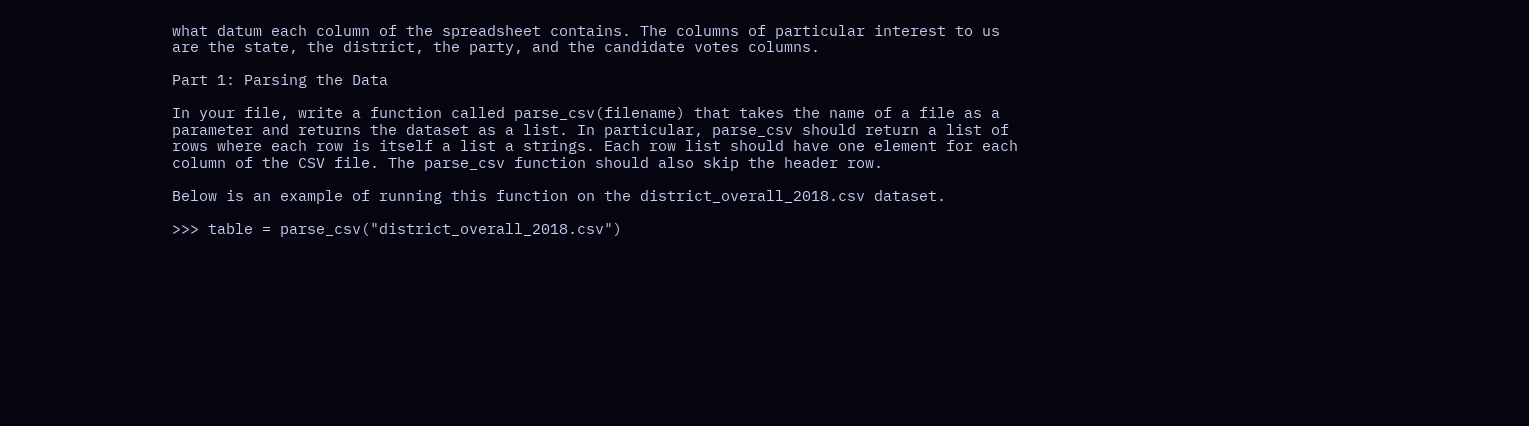what datum each column of the spreadsheet contains. The columns of particular interest to us are the state, the district, the party, and the candidate votes columns.

Part 1: Parsing the Data

In your file, write a function called parse_csv(filename) that takes the name of a file as a parameter and returns the dataset as a list. In particular, parse_csv should return a list of rows where each row is itself a list a strings. Each row list should have one element for each column of the CSV file. The parse_csv function should also skip the header row.

Below is an example of running this function on the district_overall_2018.csv dataset.

>>> table = parse_csv("district_overall_2018.csv")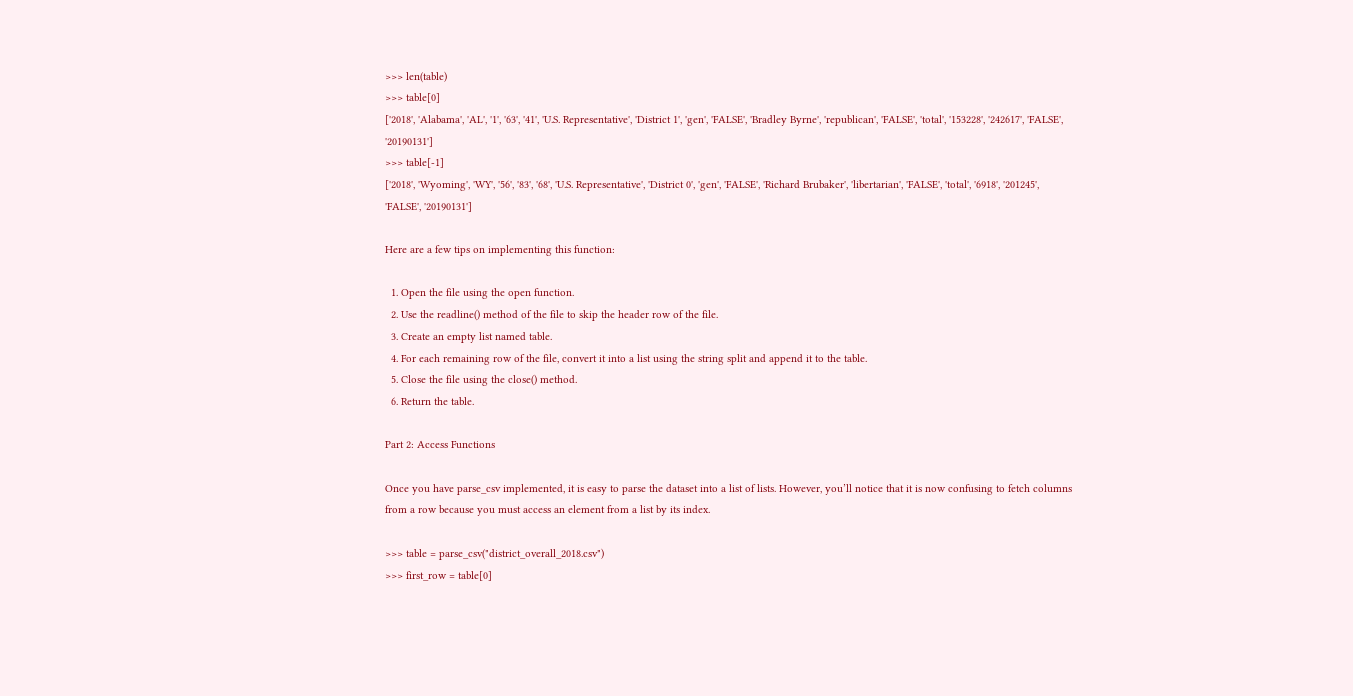>>> len(table)
>>> table[0]
['2018', 'Alabama', 'AL', '1', '63', '41', 'U.S. Representative', 'District 1', 'gen', 'FALSE', 'Bradley Byrne', 'republican', 'FALSE', 'total', '153228', '242617', 'FALSE', '20190131']
>>> table[-1]
['2018', 'Wyoming', 'WY', '56', '83', '68', 'U.S. Representative', 'District 0', 'gen', 'FALSE', 'Richard Brubaker', 'libertarian', 'FALSE', 'total', '6918', '201245', 'FALSE', '20190131']

Here are a few tips on implementing this function:

  1. Open the file using the open function.
  2. Use the readline() method of the file to skip the header row of the file.
  3. Create an empty list named table.
  4. For each remaining row of the file, convert it into a list using the string split and append it to the table.
  5. Close the file using the close() method.
  6. Return the table.

Part 2: Access Functions

Once you have parse_csv implemented, it is easy to parse the dataset into a list of lists. However, you’ll notice that it is now confusing to fetch columns from a row because you must access an element from a list by its index.

>>> table = parse_csv("district_overall_2018.csv")
>>> first_row = table[0]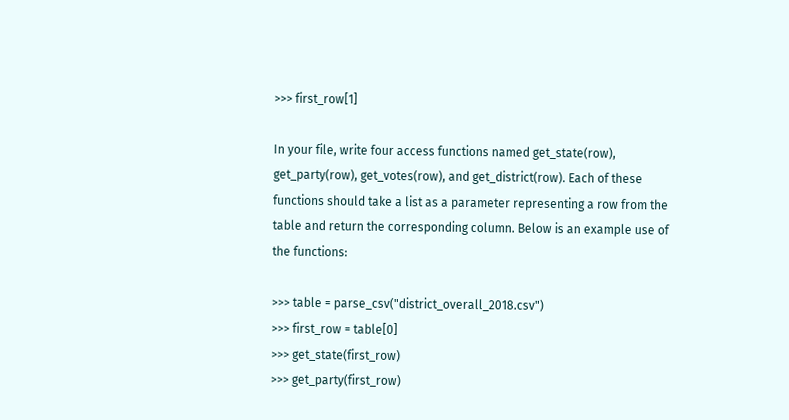>>> first_row[1]

In your file, write four access functions named get_state(row), get_party(row), get_votes(row), and get_district(row). Each of these functions should take a list as a parameter representing a row from the table and return the corresponding column. Below is an example use of the functions:

>>> table = parse_csv("district_overall_2018.csv")
>>> first_row = table[0]
>>> get_state(first_row)
>>> get_party(first_row)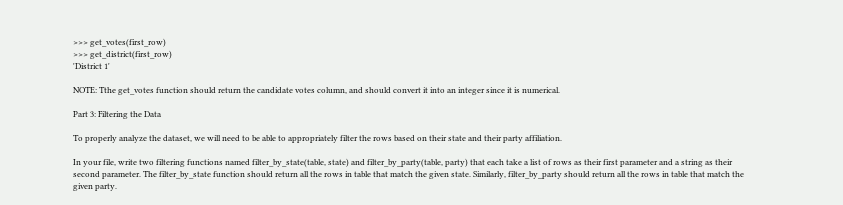>>> get_votes(first_row)
>>> get_district(first_row)
'District 1'

NOTE: Tthe get_votes function should return the candidate votes column, and should convert it into an integer since it is numerical.

Part 3: Filtering the Data

To properly analyze the dataset, we will need to be able to appropriately filter the rows based on their state and their party affiliation.

In your file, write two filtering functions named filter_by_state(table, state) and filter_by_party(table, party) that each take a list of rows as their first parameter and a string as their second parameter. The filter_by_state function should return all the rows in table that match the given state. Similarly, filter_by_party should return all the rows in table that match the given party.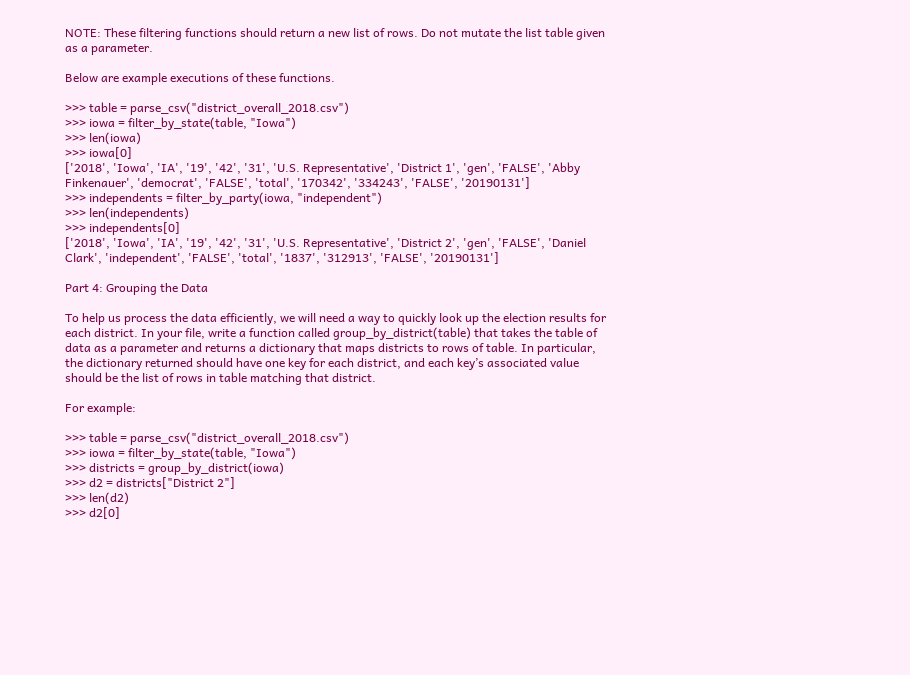NOTE: These filtering functions should return a new list of rows. Do not mutate the list table given as a parameter.

Below are example executions of these functions.

>>> table = parse_csv("district_overall_2018.csv")
>>> iowa = filter_by_state(table, "Iowa")
>>> len(iowa)
>>> iowa[0]
['2018', 'Iowa', 'IA', '19', '42', '31', 'U.S. Representative', 'District 1', 'gen', 'FALSE', 'Abby Finkenauer', 'democrat', 'FALSE', 'total', '170342', '334243', 'FALSE', '20190131']
>>> independents = filter_by_party(iowa, "independent")
>>> len(independents)
>>> independents[0]
['2018', 'Iowa', 'IA', '19', '42', '31', 'U.S. Representative', 'District 2', 'gen', 'FALSE', 'Daniel Clark', 'independent', 'FALSE', 'total', '1837', '312913', 'FALSE', '20190131']

Part 4: Grouping the Data

To help us process the data efficiently, we will need a way to quickly look up the election results for each district. In your file, write a function called group_by_district(table) that takes the table of data as a parameter and returns a dictionary that maps districts to rows of table. In particular, the dictionary returned should have one key for each district, and each key’s associated value should be the list of rows in table matching that district.

For example:

>>> table = parse_csv("district_overall_2018.csv")
>>> iowa = filter_by_state(table, "Iowa")
>>> districts = group_by_district(iowa)
>>> d2 = districts["District 2"]
>>> len(d2)
>>> d2[0]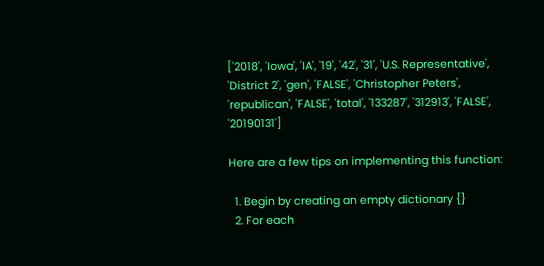['2018', 'Iowa', 'IA', '19', '42', '31', 'U.S. Representative', 'District 2', 'gen', 'FALSE', 'Christopher Peters', 'republican', 'FALSE', 'total', '133287', '312913', 'FALSE', '20190131']

Here are a few tips on implementing this function:

  1. Begin by creating an empty dictionary {}
  2. For each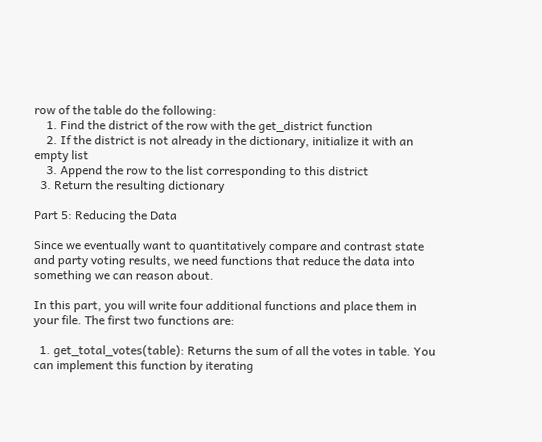row of the table do the following:
    1. Find the district of the row with the get_district function
    2. If the district is not already in the dictionary, initialize it with an empty list
    3. Append the row to the list corresponding to this district
  3. Return the resulting dictionary

Part 5: Reducing the Data

Since we eventually want to quantitatively compare and contrast state and party voting results, we need functions that reduce the data into something we can reason about.

In this part, you will write four additional functions and place them in your file. The first two functions are:

  1. get_total_votes(table): Returns the sum of all the votes in table. You can implement this function by iterating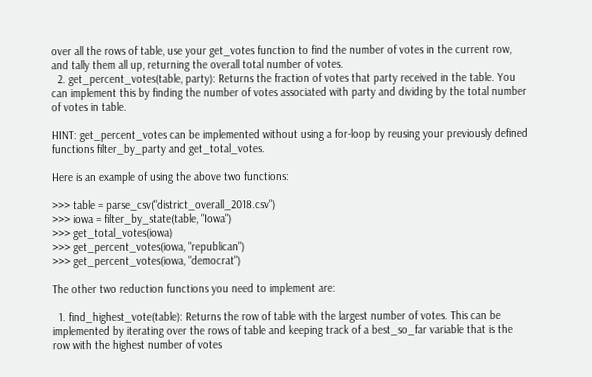over all the rows of table, use your get_votes function to find the number of votes in the current row, and tally them all up, returning the overall total number of votes.
  2. get_percent_votes(table, party): Returns the fraction of votes that party received in the table. You can implement this by finding the number of votes associated with party and dividing by the total number of votes in table.

HINT: get_percent_votes can be implemented without using a for-loop by reusing your previously defined functions filter_by_party and get_total_votes.

Here is an example of using the above two functions:

>>> table = parse_csv("district_overall_2018.csv")
>>> iowa = filter_by_state(table, "Iowa")
>>> get_total_votes(iowa)
>>> get_percent_votes(iowa, "republican")
>>> get_percent_votes(iowa, "democrat")

The other two reduction functions you need to implement are:

  1. find_highest_vote(table): Returns the row of table with the largest number of votes. This can be implemented by iterating over the rows of table and keeping track of a best_so_far variable that is the row with the highest number of votes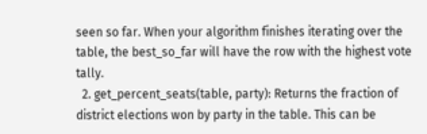seen so far. When your algorithm finishes iterating over the table, the best_so_far will have the row with the highest vote tally.
  2. get_percent_seats(table, party): Returns the fraction of district elections won by party in the table. This can be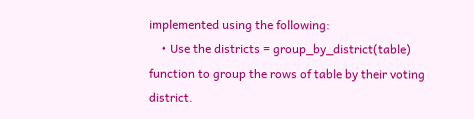implemented using the following:
    • Use the districts = group_by_district(table) function to group the rows of table by their voting district.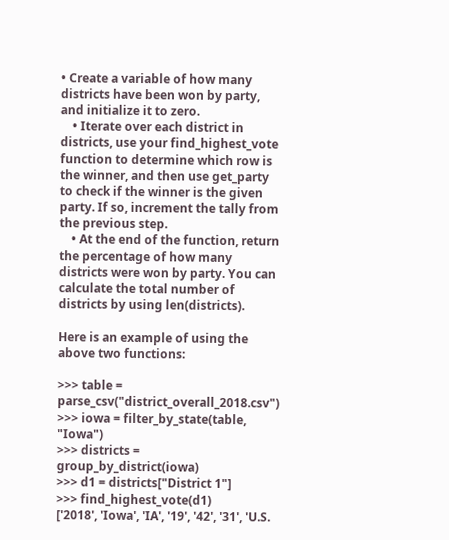• Create a variable of how many districts have been won by party, and initialize it to zero.
    • Iterate over each district in districts, use your find_highest_vote function to determine which row is the winner, and then use get_party to check if the winner is the given party. If so, increment the tally from the previous step.
    • At the end of the function, return the percentage of how many districts were won by party. You can calculate the total number of districts by using len(districts).

Here is an example of using the above two functions:

>>> table = parse_csv("district_overall_2018.csv")
>>> iowa = filter_by_state(table, "Iowa")
>>> districts = group_by_district(iowa)
>>> d1 = districts["District 1"]
>>> find_highest_vote(d1)
['2018', 'Iowa', 'IA', '19', '42', '31', 'U.S.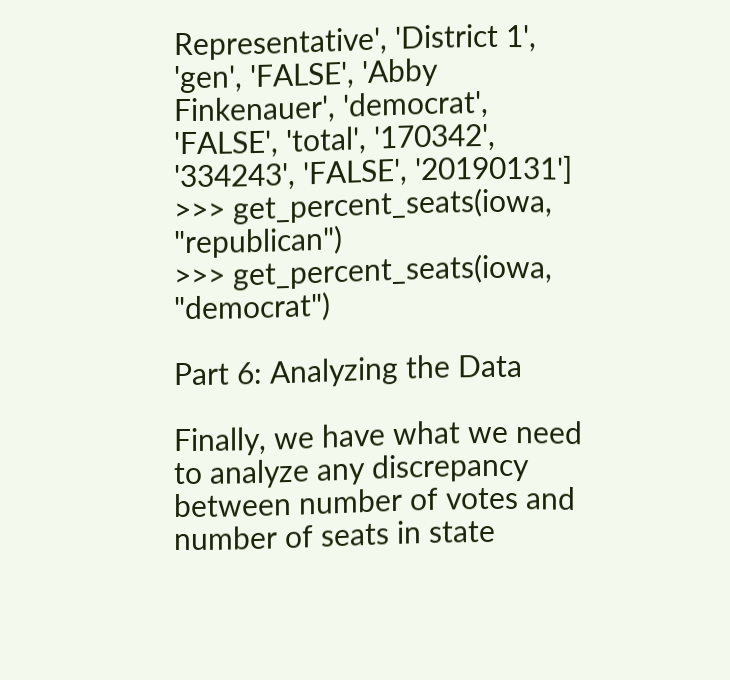Representative', 'District 1', 'gen', 'FALSE', 'Abby Finkenauer', 'democrat', 'FALSE', 'total', '170342', '334243', 'FALSE', '20190131']
>>> get_percent_seats(iowa, "republican")
>>> get_percent_seats(iowa, "democrat")

Part 6: Analyzing the Data

Finally, we have what we need to analyze any discrepancy between number of votes and number of seats in state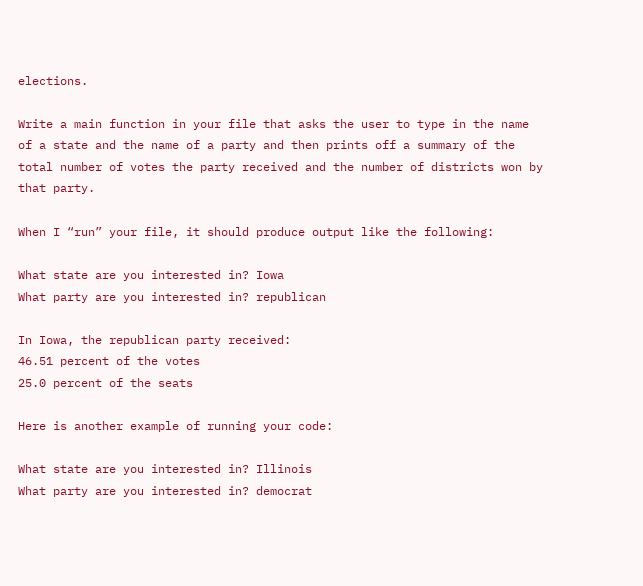elections.

Write a main function in your file that asks the user to type in the name of a state and the name of a party and then prints off a summary of the total number of votes the party received and the number of districts won by that party.

When I “run” your file, it should produce output like the following:

What state are you interested in? Iowa
What party are you interested in? republican

In Iowa, the republican party received:
46.51 percent of the votes
25.0 percent of the seats

Here is another example of running your code:

What state are you interested in? Illinois
What party are you interested in? democrat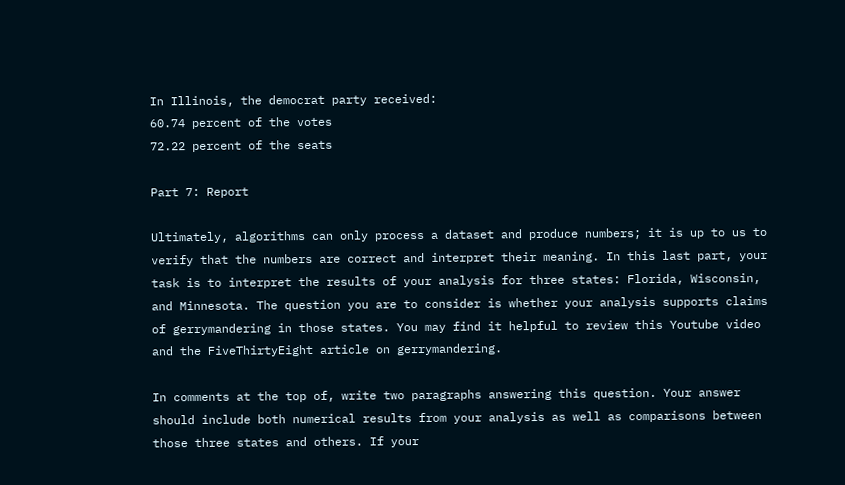In Illinois, the democrat party received:
60.74 percent of the votes
72.22 percent of the seats

Part 7: Report

Ultimately, algorithms can only process a dataset and produce numbers; it is up to us to verify that the numbers are correct and interpret their meaning. In this last part, your task is to interpret the results of your analysis for three states: Florida, Wisconsin, and Minnesota. The question you are to consider is whether your analysis supports claims of gerrymandering in those states. You may find it helpful to review this Youtube video and the FiveThirtyEight article on gerrymandering.

In comments at the top of, write two paragraphs answering this question. Your answer should include both numerical results from your analysis as well as comparisons between those three states and others. If your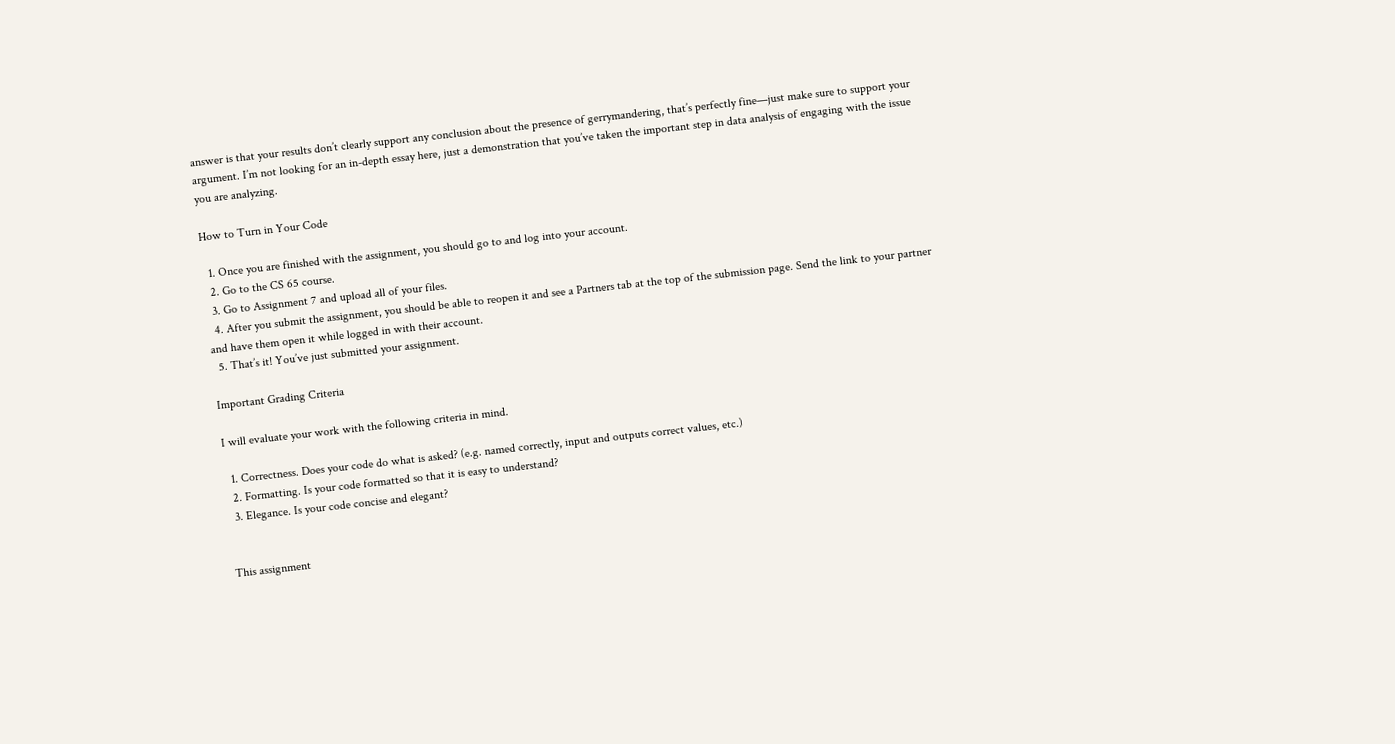answer is that your results don’t clearly support any conclusion about the presence of gerrymandering, that’s perfectly fine—just make sure to support your argument. I’m not looking for an in-depth essay here, just a demonstration that you’ve taken the important step in data analysis of engaging with the issue you are analyzing.

How to Turn in Your Code

  1. Once you are finished with the assignment, you should go to and log into your account.
  2. Go to the CS 65 course.
  3. Go to Assignment 7 and upload all of your files.
  4. After you submit the assignment, you should be able to reopen it and see a Partners tab at the top of the submission page. Send the link to your partner and have them open it while logged in with their account.
  5. That’s it! You’ve just submitted your assignment.

Important Grading Criteria

I will evaluate your work with the following criteria in mind.

  1. Correctness. Does your code do what is asked? (e.g. named correctly, input and outputs correct values, etc.)
  2. Formatting. Is your code formatted so that it is easy to understand?
  3. Elegance. Is your code concise and elegant?


This assignment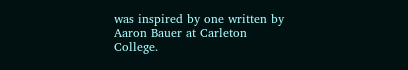was inspired by one written by Aaron Bauer at Carleton College.